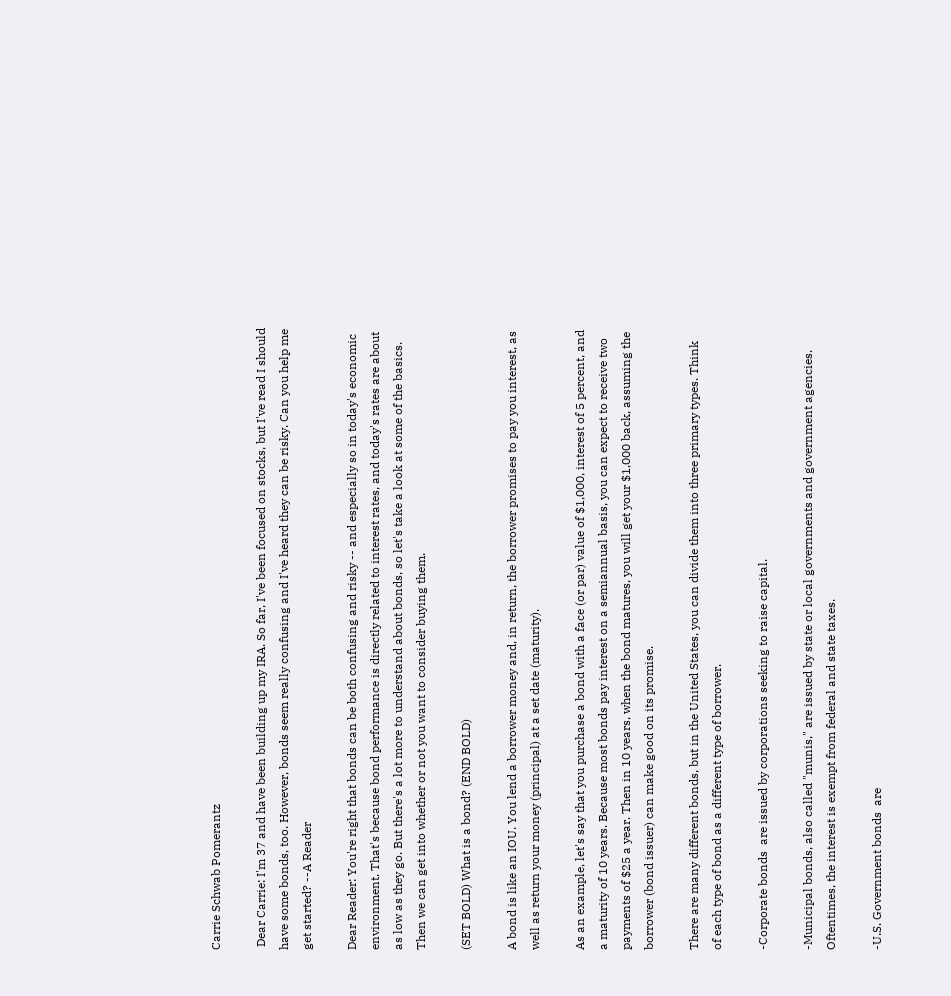Carrie Schwab Pomerantz

 Dear Carrie: I'm 37 and have been building up my IRA. So far, I've been focused on stocks, but I've read I should have some bonds, too. However, bonds seem really confusing and I've heard they can be risky. Can you help me get started? --A Reader

Dear Reader: You're right that bonds can be both confusing and risky -- and especially so in today's economic environment. That's because bond performance is directly related to interest rates, and today's rates are about as low as they go. But there's a lot more to understand about bonds, so let's take a look at some of the basics. Then we can get into whether or not you want to consider buying them.

(SET BOLD) What is a bond? (END BOLD)

A bond is like an IOU. You lend a borrower money and, in return, the borrower promises to pay you interest, as well as return your money (principal) at a set date (maturity).

As an example, let's say that you purchase a bond with a face (or par) value of $1,000, interest of 5 percent, and a maturity of 10 years. Because most bonds pay interest on a semiannual basis, you can expect to receive two payments of $25 a year. Then in 10 years, when the bond matures, you will get your $1,000 back, assuming the borrower (bond issuer) can make good on its promise.

There are many different bonds, but in the United States, you can divide them into three primary types. Think of each type of bond as a different type of borrower.

-Corporate bonds  are issued by corporations seeking to raise capital.

-Municipal bonds, also called "munis," are issued by state or local governments and government agencies. Oftentimes, the interest is exempt from federal and state taxes.

-U.S. Government bonds  are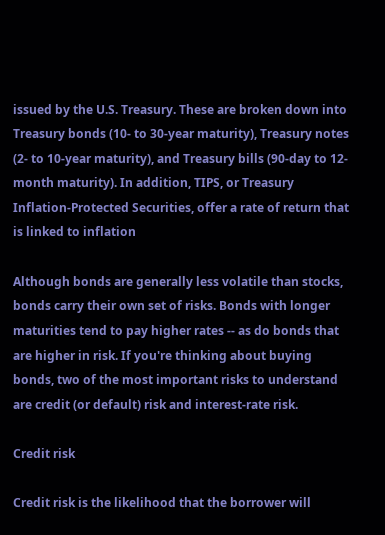issued by the U.S. Treasury. These are broken down into Treasury bonds (10- to 30-year maturity), Treasury notes (2- to 10-year maturity), and Treasury bills (90-day to 12-month maturity). In addition, TIPS, or Treasury Inflation-Protected Securities, offer a rate of return that is linked to inflation

Although bonds are generally less volatile than stocks, bonds carry their own set of risks. Bonds with longer maturities tend to pay higher rates -- as do bonds that are higher in risk. If you're thinking about buying bonds, two of the most important risks to understand are credit (or default) risk and interest-rate risk.

Credit risk

Credit risk is the likelihood that the borrower will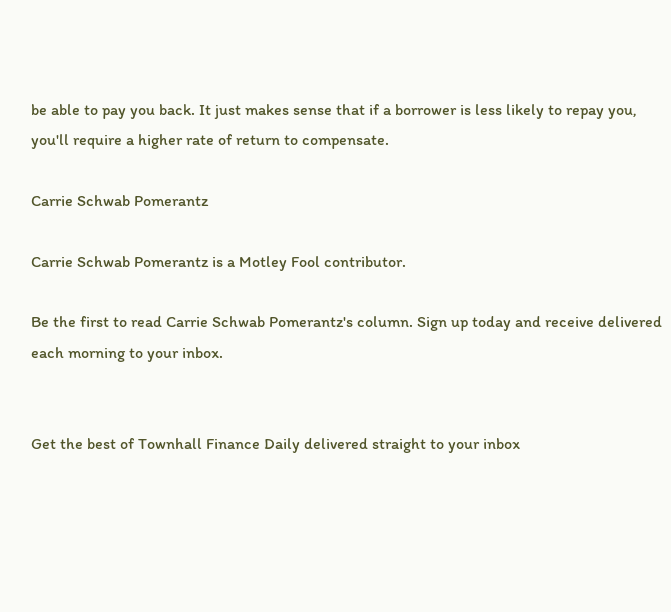be able to pay you back. It just makes sense that if a borrower is less likely to repay you, you'll require a higher rate of return to compensate.

Carrie Schwab Pomerantz

Carrie Schwab Pomerantz is a Motley Fool contributor.

Be the first to read Carrie Schwab Pomerantz's column. Sign up today and receive delivered each morning to your inbox.


Get the best of Townhall Finance Daily delivered straight to your inbox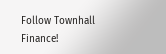Follow Townhall Finance!